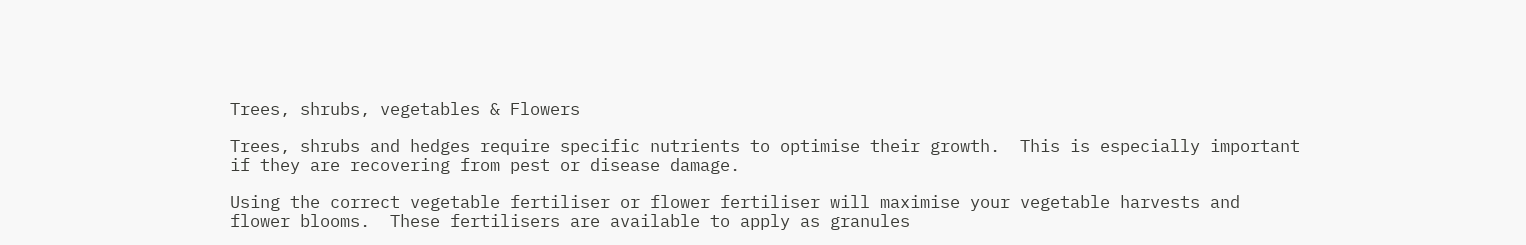Trees, shrubs, vegetables & Flowers

Trees, shrubs and hedges require specific nutrients to optimise their growth.  This is especially important if they are recovering from pest or disease damage.

Using the correct vegetable fertiliser or flower fertiliser will maximise your vegetable harvests and flower blooms.  These fertilisers are available to apply as granules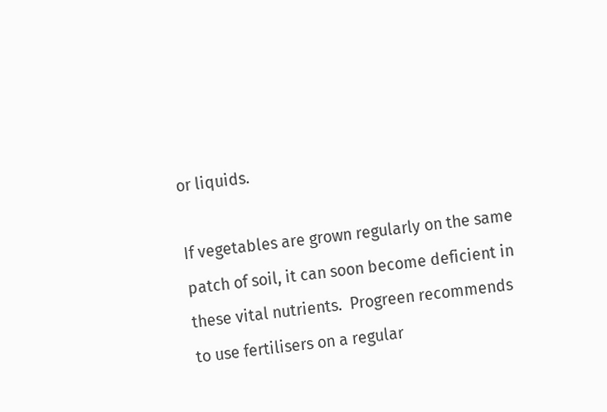or liquids.

If vegetables are grown regularly on the same patch of soil, it can soon become deficient in these vital nutrients.  Progreen recommends to use fertilisers on a regular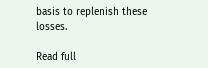basis to replenish these losses.

Read full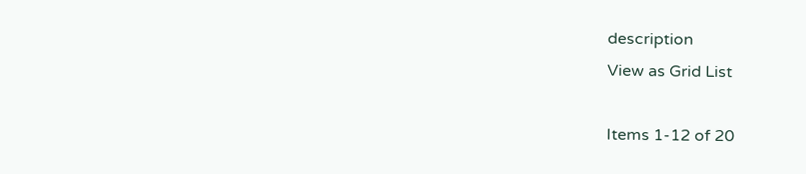description
View as Grid List

Items 1-12 of 20